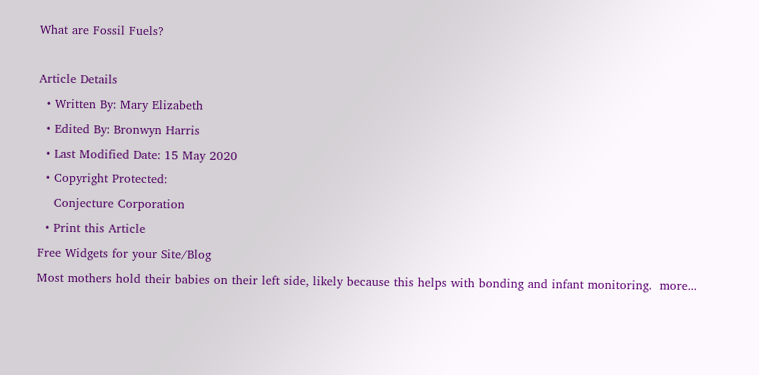What are Fossil Fuels?

Article Details
  • Written By: Mary Elizabeth
  • Edited By: Bronwyn Harris
  • Last Modified Date: 15 May 2020
  • Copyright Protected:
    Conjecture Corporation
  • Print this Article
Free Widgets for your Site/Blog
Most mothers hold their babies on their left side, likely because this helps with bonding and infant monitoring.  more...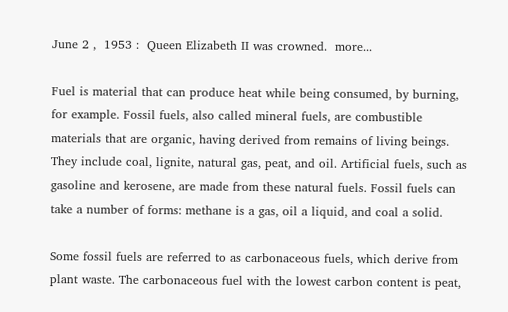June 2 ,  1953 :  Queen Elizabeth II was crowned.  more...

Fuel is material that can produce heat while being consumed, by burning, for example. Fossil fuels, also called mineral fuels, are combustible materials that are organic, having derived from remains of living beings. They include coal, lignite, natural gas, peat, and oil. Artificial fuels, such as gasoline and kerosene, are made from these natural fuels. Fossil fuels can take a number of forms: methane is a gas, oil a liquid, and coal a solid.

Some fossil fuels are referred to as carbonaceous fuels, which derive from plant waste. The carbonaceous fuel with the lowest carbon content is peat,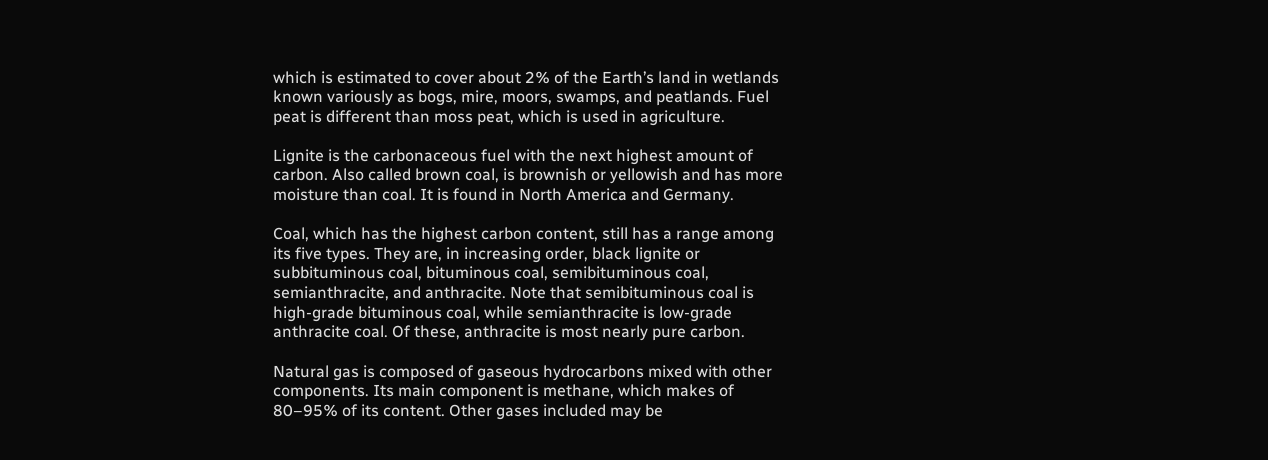which is estimated to cover about 2% of the Earth’s land in wetlands known variously as bogs, mire, moors, swamps, and peatlands. Fuel peat is different than moss peat, which is used in agriculture.

Lignite is the carbonaceous fuel with the next highest amount of carbon. Also called brown coal, is brownish or yellowish and has more moisture than coal. It is found in North America and Germany.

Coal, which has the highest carbon content, still has a range among its five types. They are, in increasing order, black lignite or subbituminous coal, bituminous coal, semibituminous coal, semianthracite, and anthracite. Note that semibituminous coal is high-grade bituminous coal, while semianthracite is low-grade anthracite coal. Of these, anthracite is most nearly pure carbon.

Natural gas is composed of gaseous hydrocarbons mixed with other components. Its main component is methane, which makes of 80–95% of its content. Other gases included may be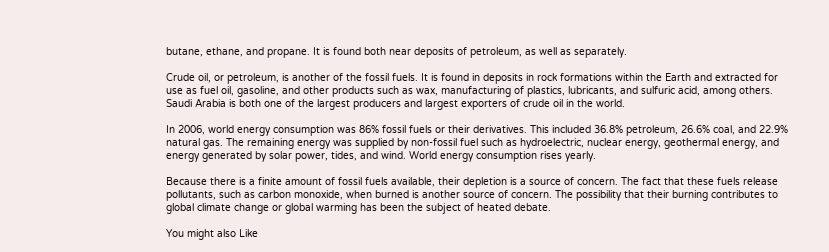butane, ethane, and propane. It is found both near deposits of petroleum, as well as separately.

Crude oil, or petroleum, is another of the fossil fuels. It is found in deposits in rock formations within the Earth and extracted for use as fuel oil, gasoline, and other products such as wax, manufacturing of plastics, lubricants, and sulfuric acid, among others. Saudi Arabia is both one of the largest producers and largest exporters of crude oil in the world.

In 2006, world energy consumption was 86% fossil fuels or their derivatives. This included 36.8% petroleum, 26.6% coal, and 22.9% natural gas. The remaining energy was supplied by non-fossil fuel such as hydroelectric, nuclear energy, geothermal energy, and energy generated by solar power, tides, and wind. World energy consumption rises yearly.

Because there is a finite amount of fossil fuels available, their depletion is a source of concern. The fact that these fuels release pollutants, such as carbon monoxide, when burned is another source of concern. The possibility that their burning contributes to global climate change or global warming has been the subject of heated debate.

You might also Like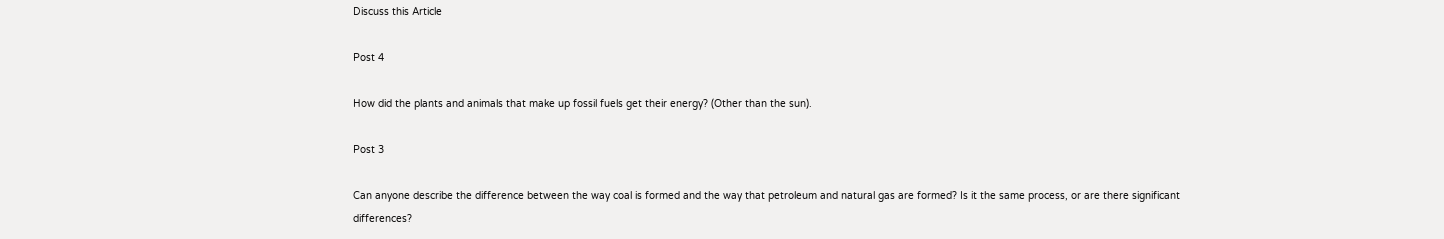Discuss this Article

Post 4

How did the plants and animals that make up fossil fuels get their energy? (Other than the sun).

Post 3

Can anyone describe the difference between the way coal is formed and the way that petroleum and natural gas are formed? Is it the same process, or are there significant differences?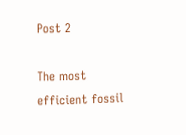Post 2

The most efficient fossil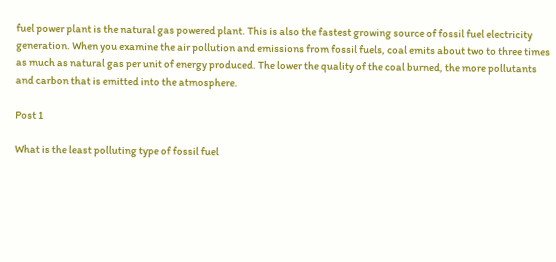fuel power plant is the natural gas powered plant. This is also the fastest growing source of fossil fuel electricity generation. When you examine the air pollution and emissions from fossil fuels, coal emits about two to three times as much as natural gas per unit of energy produced. The lower the quality of the coal burned, the more pollutants and carbon that is emitted into the atmosphere.

Post 1

What is the least polluting type of fossil fuel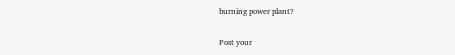burning power plant?

Post your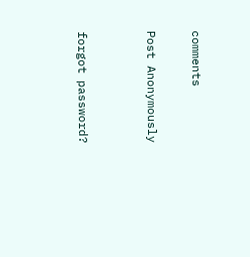comments

Post Anonymously


forgot password?